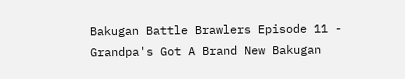Bakugan Battle Brawlers Episode 11 - Grandpa's Got A Brand New Bakugan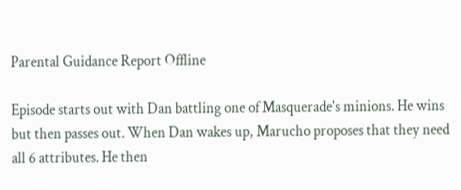Parental Guidance Report Offline

Episode starts out with Dan battling one of Masquerade's minions. He wins but then passes out. When Dan wakes up, Marucho proposes that they need all 6 attributes. He then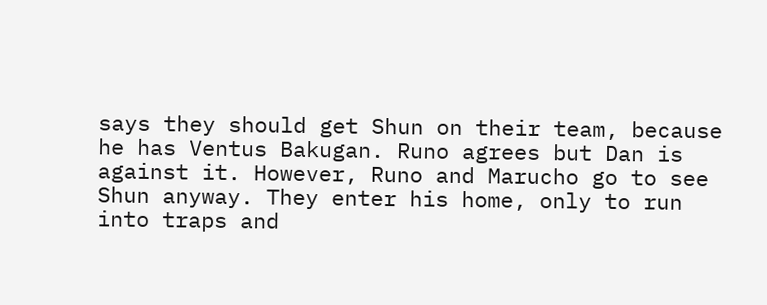says they should get Shun on their team, because he has Ventus Bakugan. Runo agrees but Dan is against it. However, Runo and Marucho go to see Shun anyway. They enter his home, only to run into traps and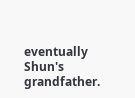eventually Shun's grandfather.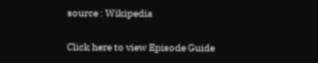source : Wikipedia

Click here to view Episode Guide